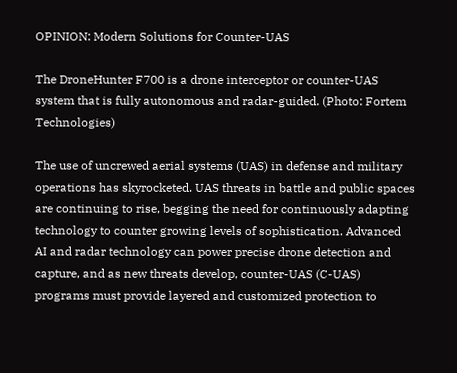OPINION: Modern Solutions for Counter-UAS

The DroneHunter F700 is a drone interceptor or counter-UAS system that is fully autonomous and radar-guided. (Photo: Fortem Technologies)

The use of uncrewed aerial systems (UAS) in defense and military operations has skyrocketed. UAS threats in battle and public spaces are continuing to rise, begging the need for continuously adapting technology to counter growing levels of sophistication. Advanced AI and radar technology can power precise drone detection and capture, and as new threats develop, counter-UAS (C-UAS) programs must provide layered and customized protection to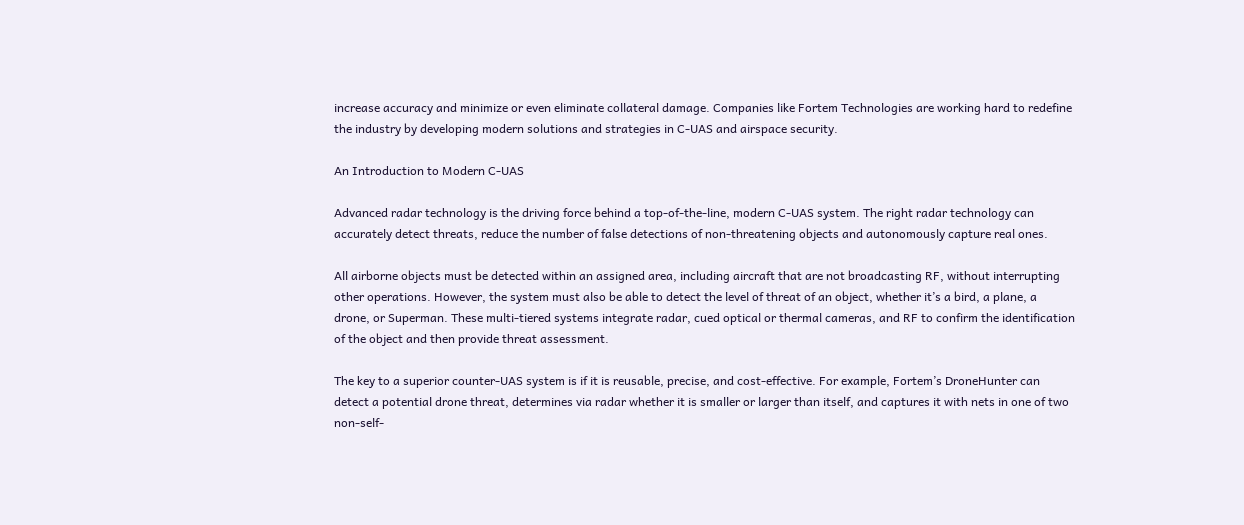increase accuracy and minimize or even eliminate collateral damage. Companies like Fortem Technologies are working hard to redefine the industry by developing modern solutions and strategies in C-UAS and airspace security.

An Introduction to Modern C-UAS

Advanced radar technology is the driving force behind a top-of-the-line, modern C-UAS system. The right radar technology can accurately detect threats, reduce the number of false detections of non-threatening objects and autonomously capture real ones.

All airborne objects must be detected within an assigned area, including aircraft that are not broadcasting RF, without interrupting other operations. However, the system must also be able to detect the level of threat of an object, whether it’s a bird, a plane, a drone, or Superman. These multi-tiered systems integrate radar, cued optical or thermal cameras, and RF to confirm the identification of the object and then provide threat assessment.

The key to a superior counter-UAS system is if it is reusable, precise, and cost-effective. For example, Fortem’s DroneHunter can detect a potential drone threat, determines via radar whether it is smaller or larger than itself, and captures it with nets in one of two non-self-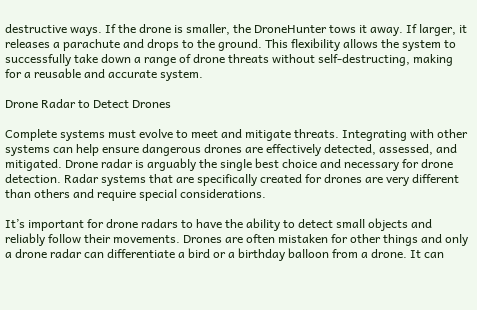destructive ways. If the drone is smaller, the DroneHunter tows it away. If larger, it releases a parachute and drops to the ground. This flexibility allows the system to successfully take down a range of drone threats without self-destructing, making for a reusable and accurate system.

Drone Radar to Detect Drones

Complete systems must evolve to meet and mitigate threats. Integrating with other systems can help ensure dangerous drones are effectively detected, assessed, and mitigated. Drone radar is arguably the single best choice and necessary for drone detection. Radar systems that are specifically created for drones are very different than others and require special considerations.

It’s important for drone radars to have the ability to detect small objects and reliably follow their movements. Drones are often mistaken for other things and only a drone radar can differentiate a bird or a birthday balloon from a drone. It can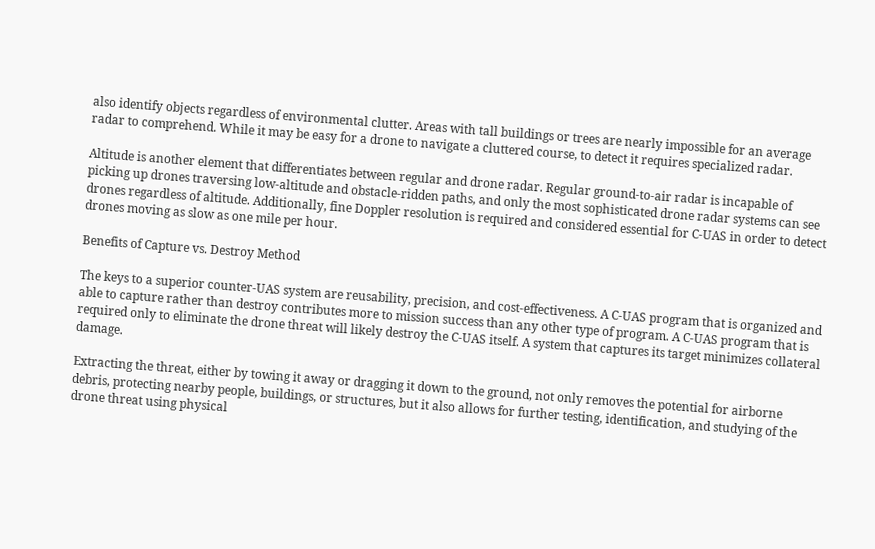also identify objects regardless of environmental clutter. Areas with tall buildings or trees are nearly impossible for an average radar to comprehend. While it may be easy for a drone to navigate a cluttered course, to detect it requires specialized radar.

Altitude is another element that differentiates between regular and drone radar. Regular ground-to-air radar is incapable of picking up drones traversing low-altitude and obstacle-ridden paths, and only the most sophisticated drone radar systems can see drones regardless of altitude. Additionally, fine Doppler resolution is required and considered essential for C-UAS in order to detect drones moving as slow as one mile per hour.

Benefits of Capture vs. Destroy Method

The keys to a superior counter-UAS system are reusability, precision, and cost-effectiveness. A C-UAS program that is organized and able to capture rather than destroy contributes more to mission success than any other type of program. A C-UAS program that is required only to eliminate the drone threat will likely destroy the C-UAS itself. A system that captures its target minimizes collateral damage.

Extracting the threat, either by towing it away or dragging it down to the ground, not only removes the potential for airborne debris, protecting nearby people, buildings, or structures, but it also allows for further testing, identification, and studying of the drone threat using physical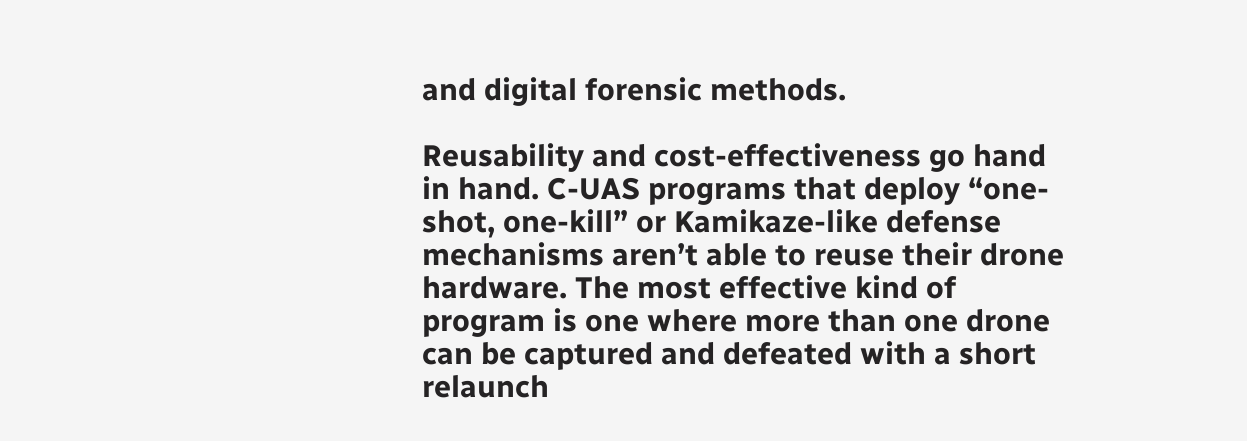and digital forensic methods.

Reusability and cost-effectiveness go hand in hand. C-UAS programs that deploy “one-shot, one-kill” or Kamikaze-like defense mechanisms aren’t able to reuse their drone hardware. The most effective kind of program is one where more than one drone can be captured and defeated with a short relaunch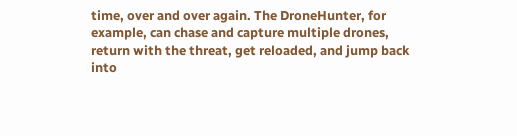time, over and over again. The DroneHunter, for example, can chase and capture multiple drones, return with the threat, get reloaded, and jump back into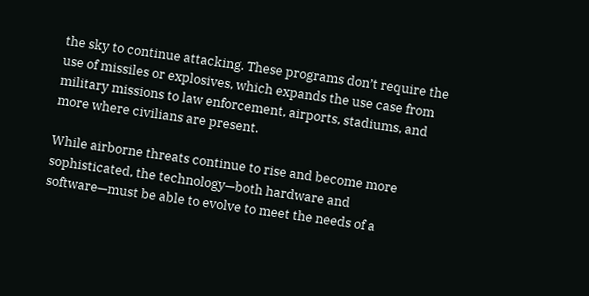the sky to continue attacking. These programs don’t require the use of missiles or explosives, which expands the use case from military missions to law enforcement, airports, stadiums, and more where civilians are present.

While airborne threats continue to rise and become more sophisticated, the technology—both hardware and software—must be able to evolve to meet the needs of a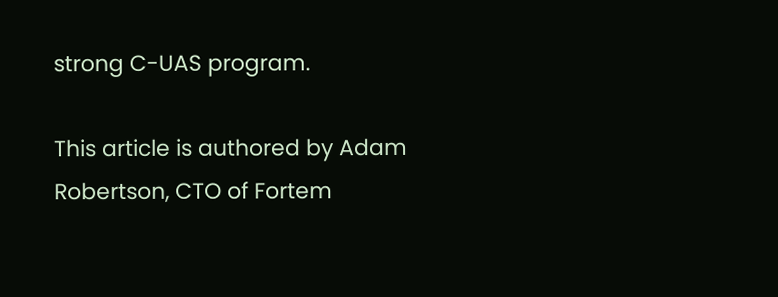strong C-UAS program.

This article is authored by Adam Robertson, CTO of Fortem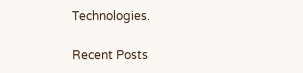Technologies.

Recent Posts